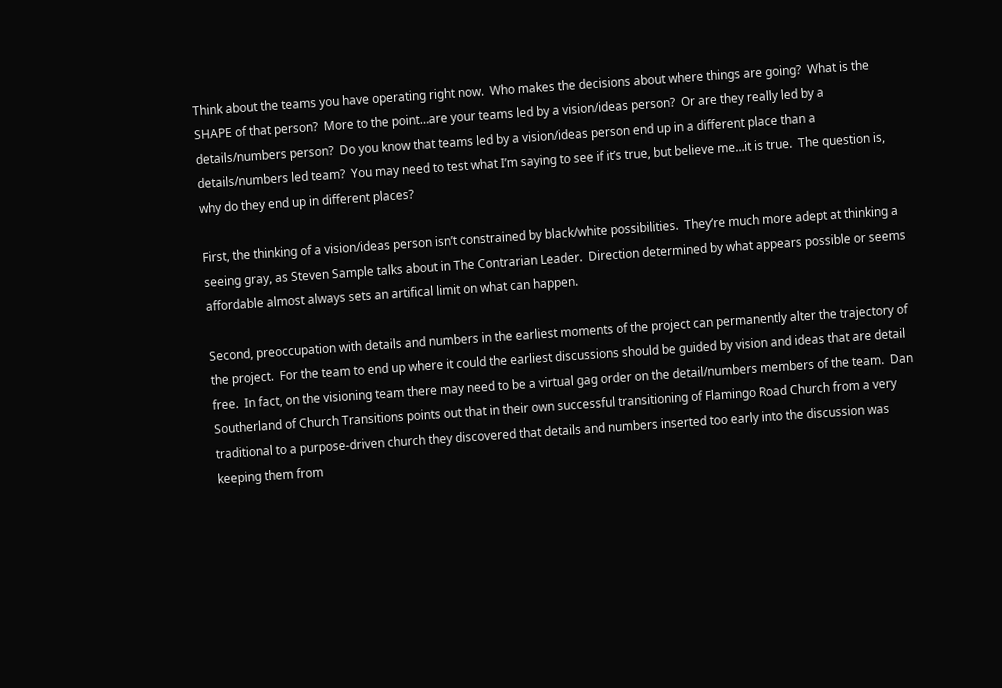Think about the teams you have operating right now.  Who makes the decisions about where things are going?  What is the SHAPE of that person?  More to the point…are your teams led by a vision/ideas person?  Or are they really led by a details/numbers person?  Do you know that teams led by a vision/ideas person end up in a different place than a details/numbers led team?  You may need to test what I’m saying to see if it’s true, but believe me…it is true.  The question is, why do they end up in different places?

First, the thinking of a vision/ideas person isn’t constrained by black/white possibilities.  They’re much more adept at thinking a seeing gray, as Steven Sample talks about in The Contrarian Leader.  Direction determined by what appears possible or seems affordable almost always sets an artifical limit on what can happen.

Second, preoccupation with details and numbers in the earliest moments of the project can permanently alter the trajectory of the project.  For the team to end up where it could the earliest discussions should be guided by vision and ideas that are detail free.  In fact, on the visioning team there may need to be a virtual gag order on the detail/numbers members of the team.  Dan Southerland of Church Transitions points out that in their own successful transitioning of Flamingo Road Church from a very traditional to a purpose-driven church they discovered that details and numbers inserted too early into the discussion was keeping them from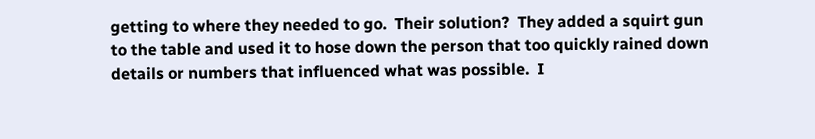getting to where they needed to go.  Their solution?  They added a squirt gun to the table and used it to hose down the person that too quickly rained down details or numbers that influenced what was possible.  I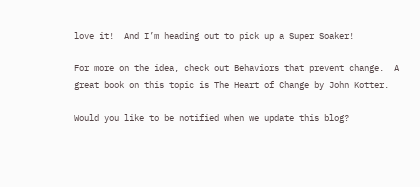love it!  And I’m heading out to pick up a Super Soaker!

For more on the idea, check out Behaviors that prevent change.  A great book on this topic is The Heart of Change by John Kotter.

Would you like to be notified when we update this blog?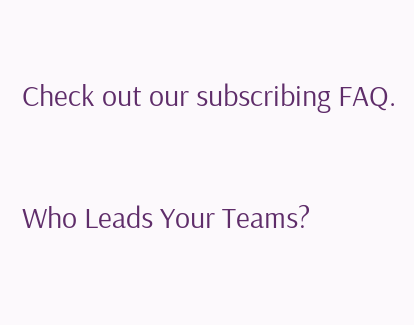Check out our subscribing FAQ.

Who Leads Your Teams?